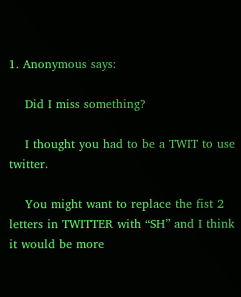1. Anonymous says:

    Did I miss something?

    I thought you had to be a TWIT to use twitter.

    You might want to replace the fist 2 letters in TWITTER with “SH” and I think it would be more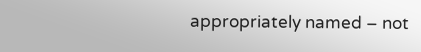appropriately named – not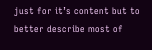just for it’s content but to better describe most of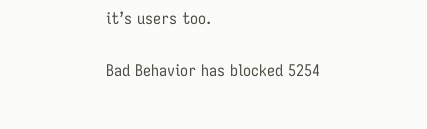it’s users too.


Bad Behavior has blocked 5254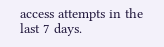access attempts in the last 7 days.